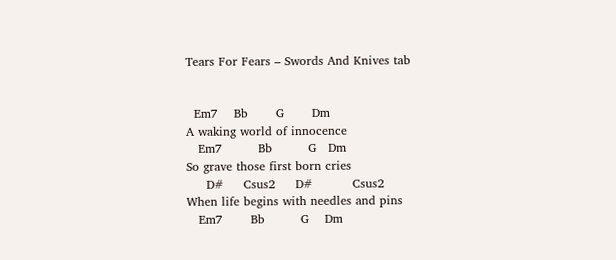Tears For Fears – Swords And Knives tab


  Em7    Bb       G       Dm
A waking world of innocence
   Em7         Bb         G   Dm
So grave those first born cries
     D#     Csus2     D#          Csus2
When life begins with needles and pins
   Em7       Bb         G    Dm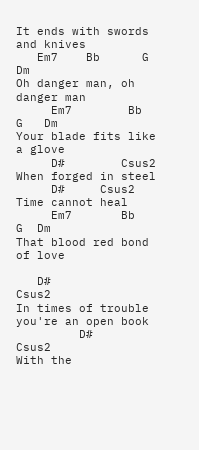It ends with swords and knives
   Em7    Bb      G      Dm
Oh danger man, oh danger man
     Em7        Bb     G   Dm
Your blade fits like a glove
     D#        Csus2
When forged in steel
     D#     Csus2
Time cannot heal
     Em7       Bb      G  Dm
That blood red bond of love

   D#                         Csus2
In times of trouble you're an open book
         D#            Csus2
With the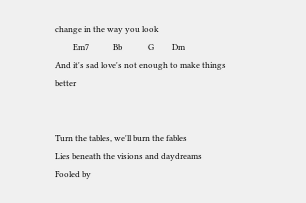change in the way you look
         Em7            Bb             G         Dm
And it's sad love's not enough to make things better


Turn the tables, we'll burn the fables
Lies beneath the visions and daydreams
Fooled by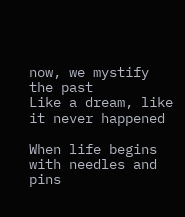now, we mystify the past
Like a dream, like it never happened

When life begins with needles and pins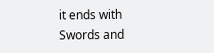it ends with Swords and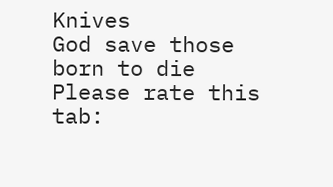Knives
God save those born to die
Please rate this tab: